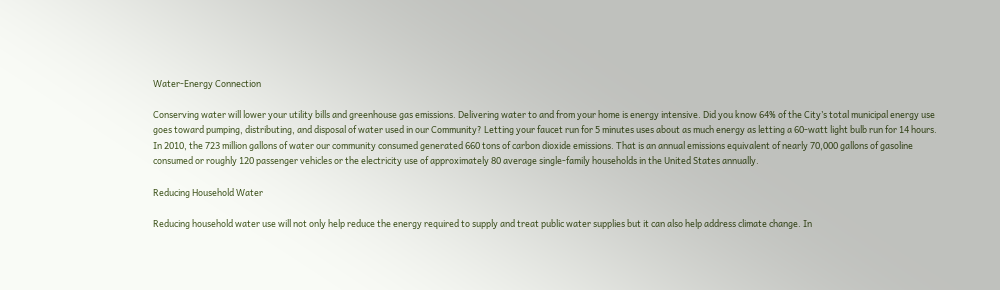Water-Energy Connection

Conserving water will lower your utility bills and greenhouse gas emissions. Delivering water to and from your home is energy intensive. Did you know 64% of the City’s total municipal energy use goes toward pumping, distributing, and disposal of water used in our Community? Letting your faucet run for 5 minutes uses about as much energy as letting a 60-watt light bulb run for 14 hours. In 2010, the 723 million gallons of water our community consumed generated 660 tons of carbon dioxide emissions. That is an annual emissions equivalent of nearly 70,000 gallons of gasoline consumed or roughly 120 passenger vehicles or the electricity use of approximately 80 average single-family households in the United States annually.

Reducing Household Water

Reducing household water use will not only help reduce the energy required to supply and treat public water supplies but it can also help address climate change. In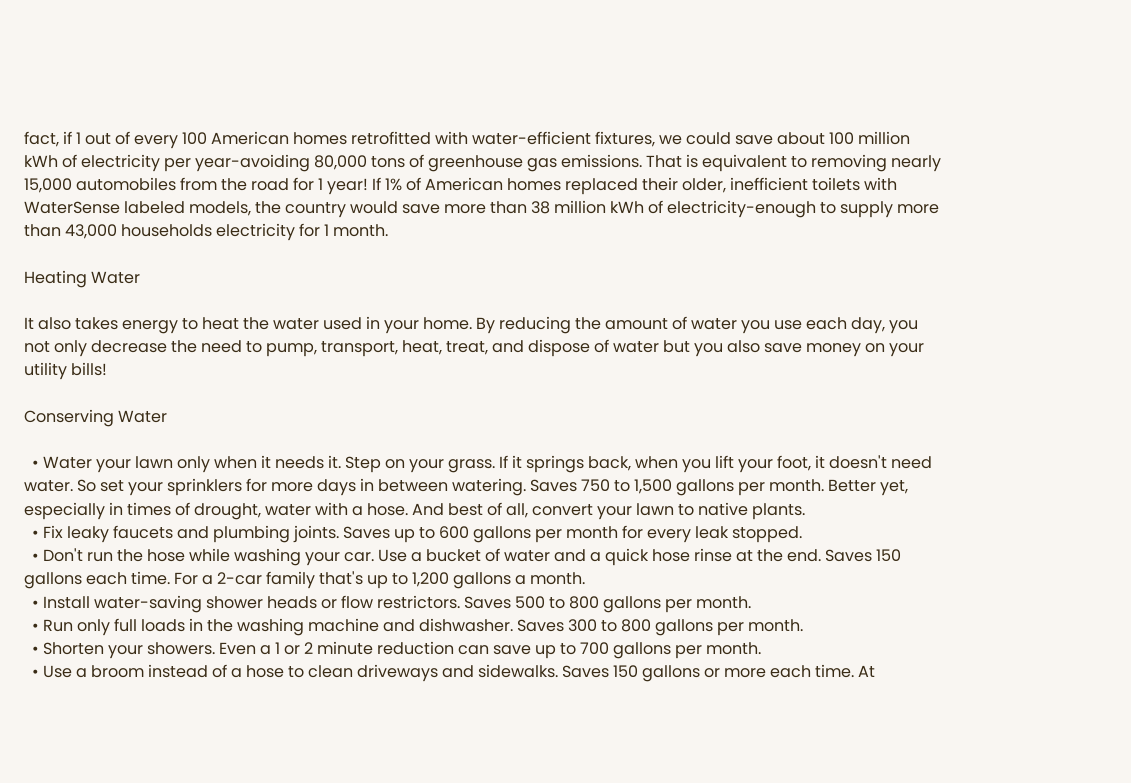fact, if 1 out of every 100 American homes retrofitted with water-efficient fixtures, we could save about 100 million kWh of electricity per year-avoiding 80,000 tons of greenhouse gas emissions. That is equivalent to removing nearly 15,000 automobiles from the road for 1 year! If 1% of American homes replaced their older, inefficient toilets with WaterSense labeled models, the country would save more than 38 million kWh of electricity-enough to supply more than 43,000 households electricity for 1 month.

Heating Water

It also takes energy to heat the water used in your home. By reducing the amount of water you use each day, you not only decrease the need to pump, transport, heat, treat, and dispose of water but you also save money on your utility bills!

Conserving Water

  • Water your lawn only when it needs it. Step on your grass. If it springs back, when you lift your foot, it doesn't need water. So set your sprinklers for more days in between watering. Saves 750 to 1,500 gallons per month. Better yet, especially in times of drought, water with a hose. And best of all, convert your lawn to native plants.
  • Fix leaky faucets and plumbing joints. Saves up to 600 gallons per month for every leak stopped.
  • Don't run the hose while washing your car. Use a bucket of water and a quick hose rinse at the end. Saves 150 gallons each time. For a 2-car family that's up to 1,200 gallons a month.
  • Install water-saving shower heads or flow restrictors. Saves 500 to 800 gallons per month.
  • Run only full loads in the washing machine and dishwasher. Saves 300 to 800 gallons per month.
  • Shorten your showers. Even a 1 or 2 minute reduction can save up to 700 gallons per month.
  • Use a broom instead of a hose to clean driveways and sidewalks. Saves 150 gallons or more each time. At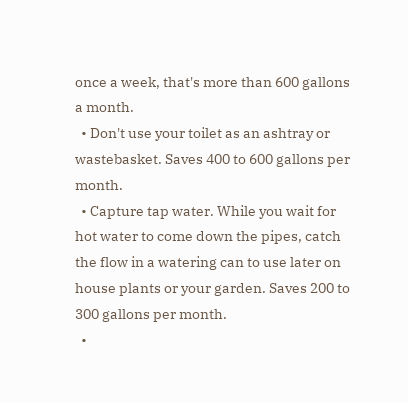once a week, that's more than 600 gallons a month.
  • Don't use your toilet as an ashtray or wastebasket. Saves 400 to 600 gallons per month.
  • Capture tap water. While you wait for hot water to come down the pipes, catch the flow in a watering can to use later on house plants or your garden. Saves 200 to 300 gallons per month.
  •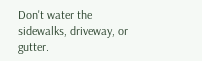Don't water the sidewalks, driveway, or gutter.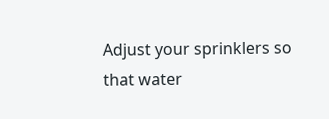Adjust your sprinklers so that water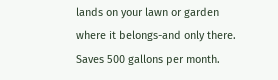lands on your lawn or garden where it belongs-and only there. Saves 500 gallons per month.